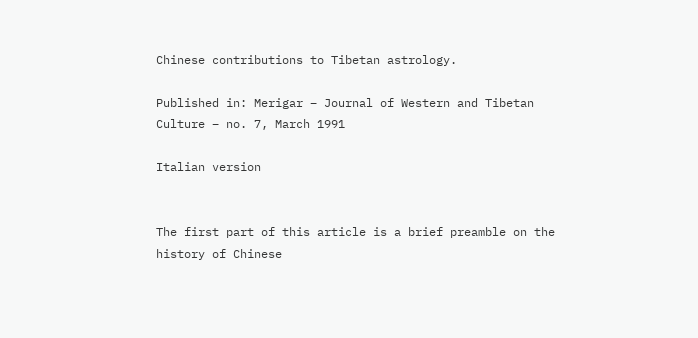Chinese contributions to Tibetan astrology.

Published in: Merigar – Journal of Western and Tibetan Culture – no. 7, March 1991

Italian version


The first part of this article is a brief preamble on the history of Chinese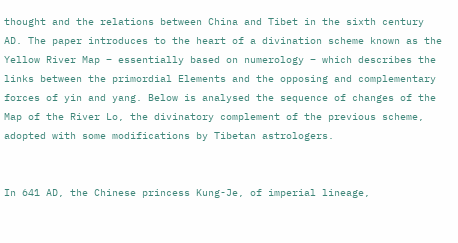thought and the relations between China and Tibet in the sixth century AD. The paper introduces to the heart of a divination scheme known as the Yellow River Map – essentially based on numerology – which describes the links between the primordial Elements and the opposing and complementary forces of yin and yang. Below is analysed the sequence of changes of the Map of the River Lo, the divinatory complement of the previous scheme, adopted with some modifications by Tibetan astrologers.


In 641 AD, the Chinese princess Kung-Je, of imperial lineage,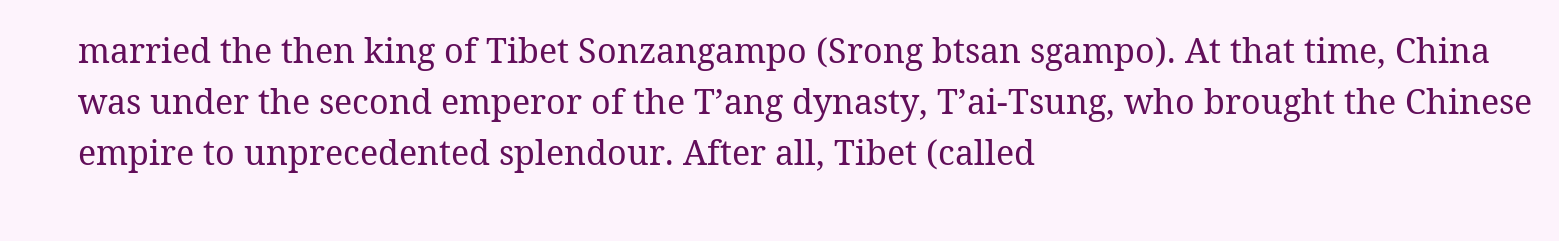married the then king of Tibet Sonzangampo (Srong btsan sgampo). At that time, China was under the second emperor of the T’ang dynasty, T’ai-Tsung, who brought the Chinese empire to unprecedented splendour. After all, Tibet (called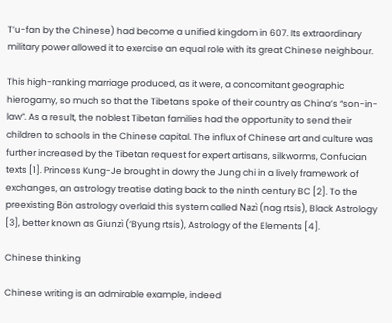T’u-fan by the Chinese) had become a unified kingdom in 607. Its extraordinary military power allowed it to exercise an equal role with its great Chinese neighbour.

This high-ranking marriage produced, as it were, a concomitant geographic hierogamy, so much so that the Tibetans spoke of their country as China’s “son-in-law”. As a result, the noblest Tibetan families had the opportunity to send their children to schools in the Chinese capital. The influx of Chinese art and culture was further increased by the Tibetan request for expert artisans, silkworms, Confucian texts [1]. Princess Kung-Je brought in dowry the Jung chi in a lively framework of exchanges, an astrology treatise dating back to the ninth century BC [2]. To the preexisting Bön astrology overlaid this system called Nazì (nag rtsis), Black Astrology [3], better known as Giunzì (‘Byung rtsis), Astrology of the Elements [4].

Chinese thinking

Chinese writing is an admirable example, indeed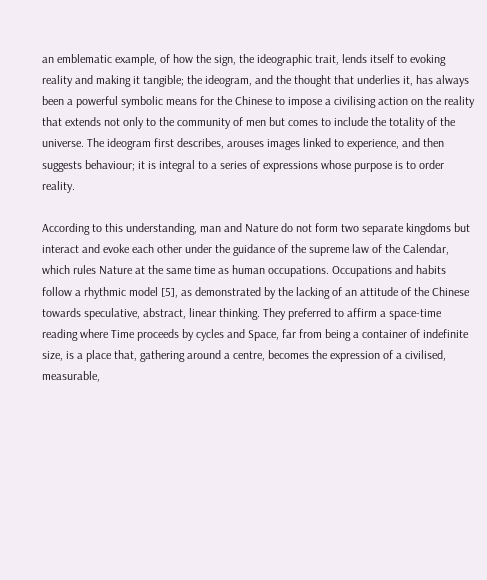an emblematic example, of how the sign, the ideographic trait, lends itself to evoking reality and making it tangible; the ideogram, and the thought that underlies it, has always been a powerful symbolic means for the Chinese to impose a civilising action on the reality that extends not only to the community of men but comes to include the totality of the universe. The ideogram first describes, arouses images linked to experience, and then suggests behaviour; it is integral to a series of expressions whose purpose is to order reality.

According to this understanding, man and Nature do not form two separate kingdoms but interact and evoke each other under the guidance of the supreme law of the Calendar, which rules Nature at the same time as human occupations. Occupations and habits follow a rhythmic model [5], as demonstrated by the lacking of an attitude of the Chinese towards speculative, abstract, linear thinking. They preferred to affirm a space-time reading where Time proceeds by cycles and Space, far from being a container of indefinite size, is a place that, gathering around a centre, becomes the expression of a civilised, measurable,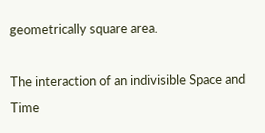geometrically square area.

The interaction of an indivisible Space and Time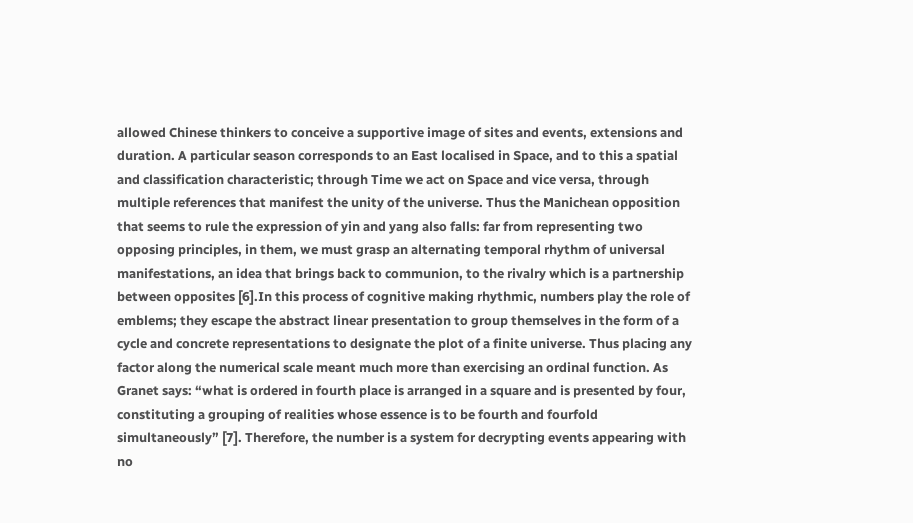allowed Chinese thinkers to conceive a supportive image of sites and events, extensions and duration. A particular season corresponds to an East localised in Space, and to this a spatial and classification characteristic; through Time we act on Space and vice versa, through multiple references that manifest the unity of the universe. Thus the Manichean opposition that seems to rule the expression of yin and yang also falls: far from representing two opposing principles, in them, we must grasp an alternating temporal rhythm of universal manifestations, an idea that brings back to communion, to the rivalry which is a partnership between opposites [6].In this process of cognitive making rhythmic, numbers play the role of emblems; they escape the abstract linear presentation to group themselves in the form of a cycle and concrete representations to designate the plot of a finite universe. Thus placing any factor along the numerical scale meant much more than exercising an ordinal function. As Granet says: “what is ordered in fourth place is arranged in a square and is presented by four, constituting a grouping of realities whose essence is to be fourth and fourfold simultaneously” [7]. Therefore, the number is a system for decrypting events appearing with no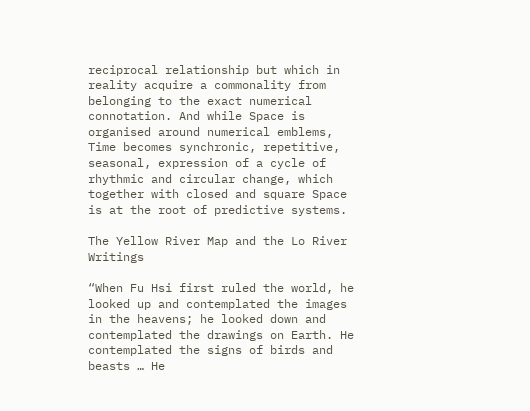reciprocal relationship but which in reality acquire a commonality from belonging to the exact numerical connotation. And while Space is organised around numerical emblems, Time becomes synchronic, repetitive, seasonal, expression of a cycle of rhythmic and circular change, which together with closed and square Space is at the root of predictive systems.

The Yellow River Map and the Lo River Writings

“When Fu Hsi first ruled the world, he looked up and contemplated the images in the heavens; he looked down and contemplated the drawings on Earth. He contemplated the signs of birds and beasts … He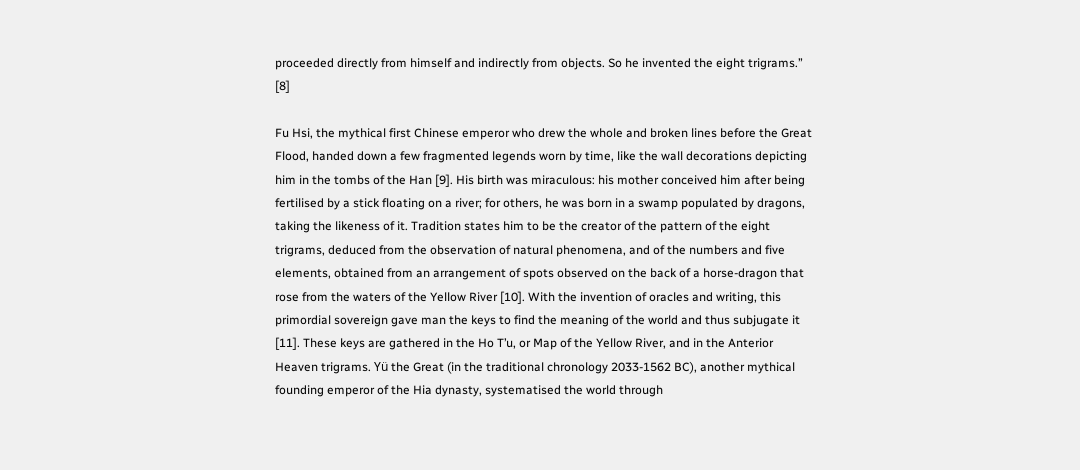proceeded directly from himself and indirectly from objects. So he invented the eight trigrams.” [8]

Fu Hsi, the mythical first Chinese emperor who drew the whole and broken lines before the Great Flood, handed down a few fragmented legends worn by time, like the wall decorations depicting him in the tombs of the Han [9]. His birth was miraculous: his mother conceived him after being fertilised by a stick floating on a river; for others, he was born in a swamp populated by dragons, taking the likeness of it. Tradition states him to be the creator of the pattern of the eight trigrams, deduced from the observation of natural phenomena, and of the numbers and five elements, obtained from an arrangement of spots observed on the back of a horse-dragon that rose from the waters of the Yellow River [10]. With the invention of oracles and writing, this primordial sovereign gave man the keys to find the meaning of the world and thus subjugate it [11]. These keys are gathered in the Ho T’u, or Map of the Yellow River, and in the Anterior Heaven trigrams. Yü the Great (in the traditional chronology 2033-1562 BC), another mythical founding emperor of the Hia dynasty, systematised the world through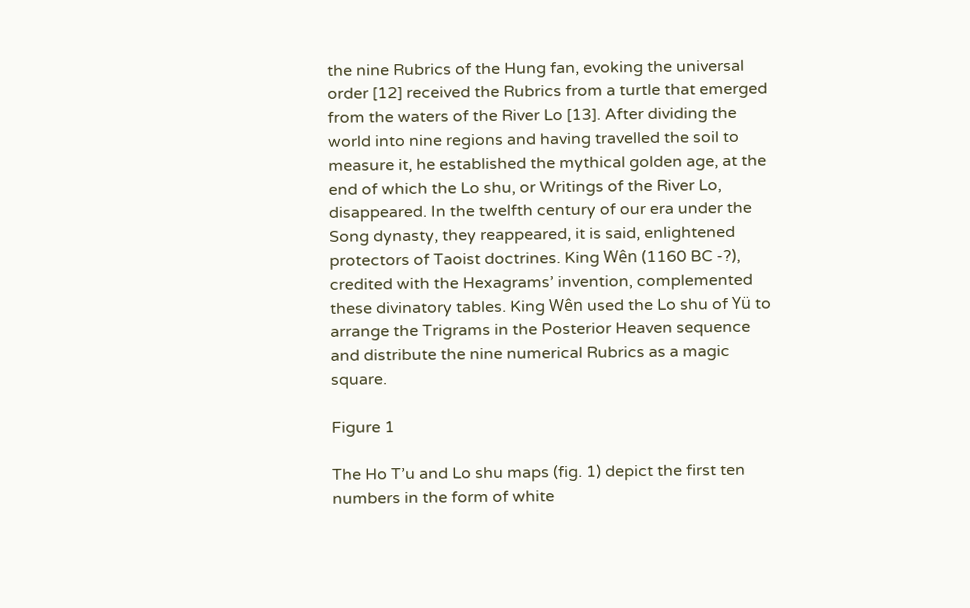the nine Rubrics of the Hung fan, evoking the universal order [12] received the Rubrics from a turtle that emerged from the waters of the River Lo [13]. After dividing the world into nine regions and having travelled the soil to measure it, he established the mythical golden age, at the end of which the Lo shu, or Writings of the River Lo, disappeared. In the twelfth century of our era under the Song dynasty, they reappeared, it is said, enlightened protectors of Taoist doctrines. King Wên (1160 BC -?), credited with the Hexagrams’ invention, complemented these divinatory tables. King Wên used the Lo shu of Yü to arrange the Trigrams in the Posterior Heaven sequence and distribute the nine numerical Rubrics as a magic square.

Figure 1

The Ho T’u and Lo shu maps (fig. 1) depict the first ten numbers in the form of white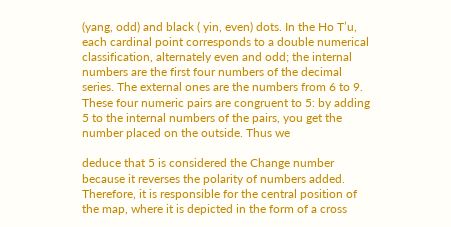(yang, odd) and black ( yin, even) dots. In the Ho T’u, each cardinal point corresponds to a double numerical classification, alternately even and odd; the internal numbers are the first four numbers of the decimal series. The external ones are the numbers from 6 to 9. These four numeric pairs are congruent to 5: by adding 5 to the internal numbers of the pairs, you get the number placed on the outside. Thus we

deduce that 5 is considered the Change number because it reverses the polarity of numbers added. Therefore, it is responsible for the central position of the map, where it is depicted in the form of a cross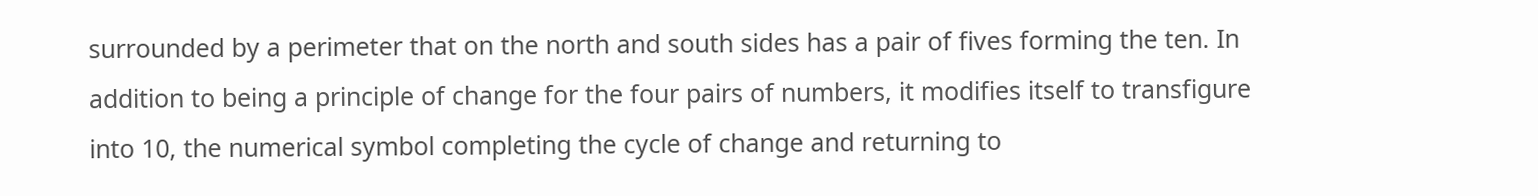surrounded by a perimeter that on the north and south sides has a pair of fives forming the ten. In addition to being a principle of change for the four pairs of numbers, it modifies itself to transfigure into 10, the numerical symbol completing the cycle of change and returning to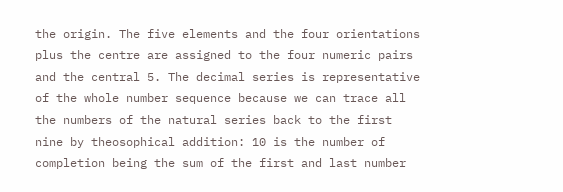the origin. The five elements and the four orientations plus the centre are assigned to the four numeric pairs and the central 5. The decimal series is representative of the whole number sequence because we can trace all the numbers of the natural series back to the first nine by theosophical addition: 10 is the number of completion being the sum of the first and last number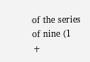of the series of nine (1 +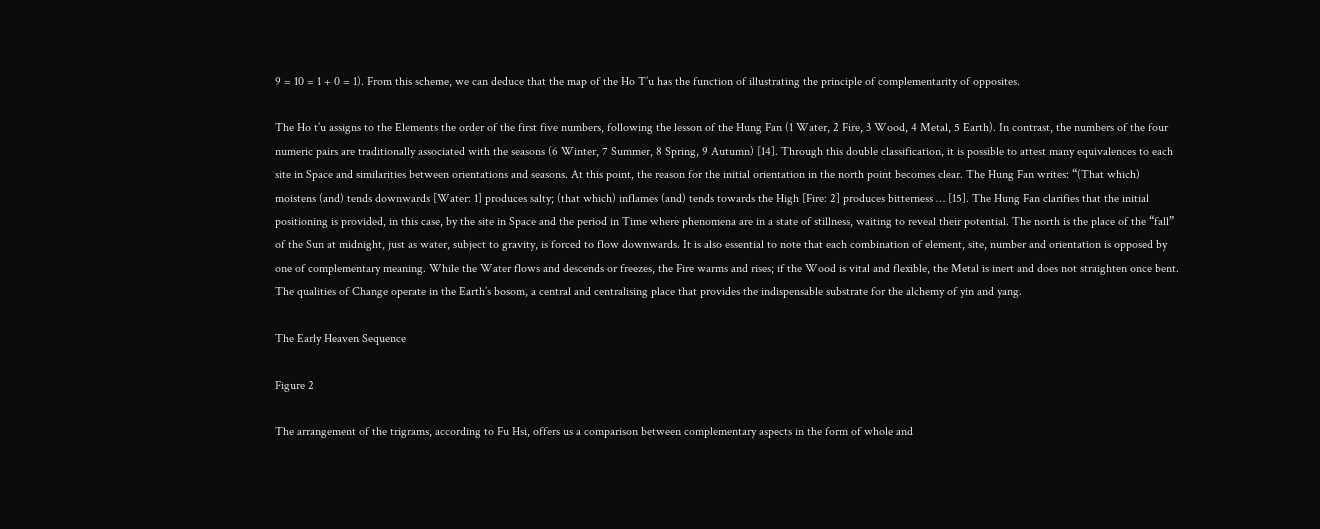9 = 10 = 1 + 0 = 1). From this scheme, we can deduce that the map of the Ho T’u has the function of illustrating the principle of complementarity of opposites.

The Ho t’u assigns to the Elements the order of the first five numbers, following the lesson of the Hung Fan (1 Water, 2 Fire, 3 Wood, 4 Metal, 5 Earth). In contrast, the numbers of the four numeric pairs are traditionally associated with the seasons (6 Winter, 7 Summer, 8 Spring, 9 Autumn) [14]. Through this double classification, it is possible to attest many equivalences to each site in Space and similarities between orientations and seasons. At this point, the reason for the initial orientation in the north point becomes clear. The Hung Fan writes: “(That which) moistens (and) tends downwards [Water: 1] produces salty; (that which) inflames (and) tends towards the High [Fire: 2] produces bitterness … [15]. The Hung Fan clarifies that the initial positioning is provided, in this case, by the site in Space and the period in Time where phenomena are in a state of stillness, waiting to reveal their potential. The north is the place of the “fall” of the Sun at midnight, just as water, subject to gravity, is forced to flow downwards. It is also essential to note that each combination of element, site, number and orientation is opposed by one of complementary meaning. While the Water flows and descends or freezes, the Fire warms and rises; if the Wood is vital and flexible, the Metal is inert and does not straighten once bent. The qualities of Change operate in the Earth’s bosom, a central and centralising place that provides the indispensable substrate for the alchemy of yin and yang.

The Early Heaven Sequence

Figure 2

The arrangement of the trigrams, according to Fu Hsi, offers us a comparison between complementary aspects in the form of whole and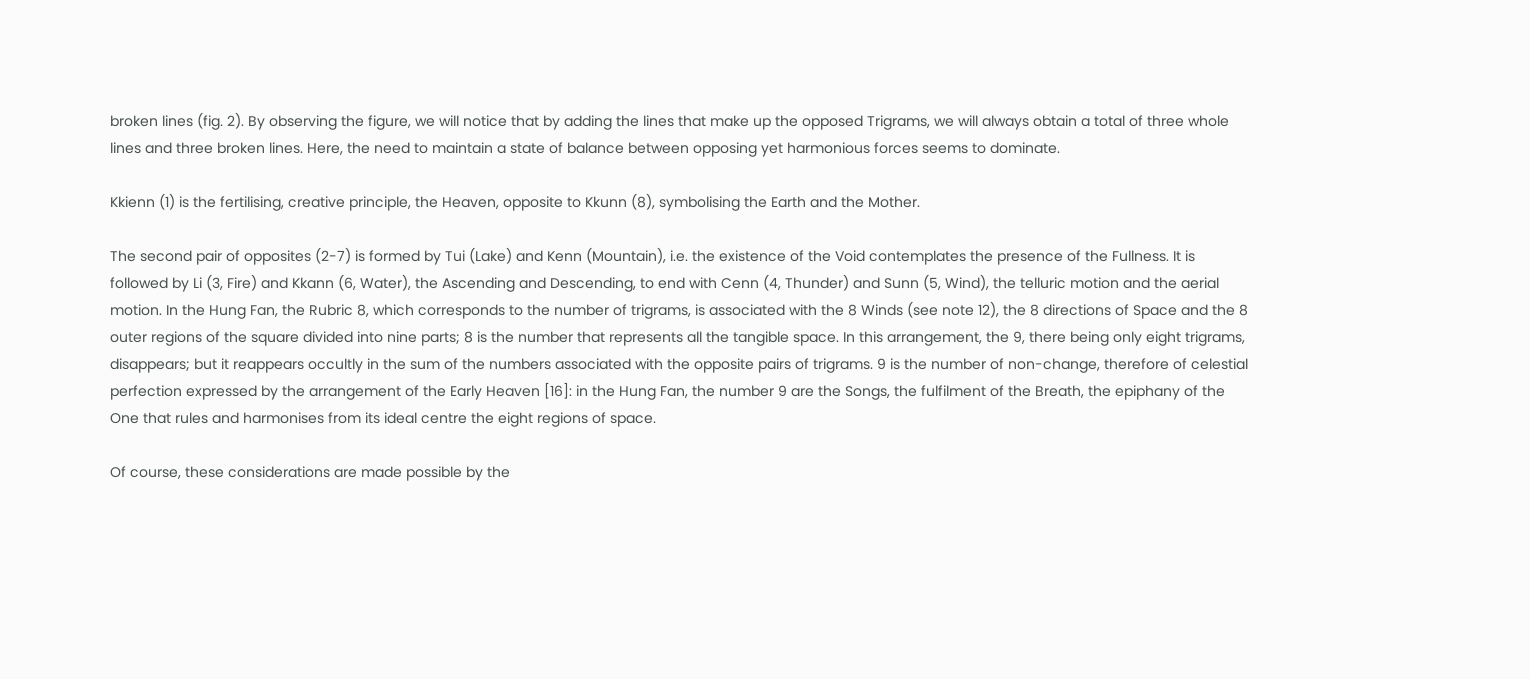broken lines (fig. 2). By observing the figure, we will notice that by adding the lines that make up the opposed Trigrams, we will always obtain a total of three whole lines and three broken lines. Here, the need to maintain a state of balance between opposing yet harmonious forces seems to dominate.

Kkienn (1) is the fertilising, creative principle, the Heaven, opposite to Kkunn (8), symbolising the Earth and the Mother.

The second pair of opposites (2-7) is formed by Tui (Lake) and Kenn (Mountain), i.e. the existence of the Void contemplates the presence of the Fullness. It is followed by Li (3, Fire) and Kkann (6, Water), the Ascending and Descending, to end with Cenn (4, Thunder) and Sunn (5, Wind), the telluric motion and the aerial motion. In the Hung Fan, the Rubric 8, which corresponds to the number of trigrams, is associated with the 8 Winds (see note 12), the 8 directions of Space and the 8 outer regions of the square divided into nine parts; 8 is the number that represents all the tangible space. In this arrangement, the 9, there being only eight trigrams, disappears; but it reappears occultly in the sum of the numbers associated with the opposite pairs of trigrams. 9 is the number of non-change, therefore of celestial perfection expressed by the arrangement of the Early Heaven [16]: in the Hung Fan, the number 9 are the Songs, the fulfilment of the Breath, the epiphany of the One that rules and harmonises from its ideal centre the eight regions of space.

Of course, these considerations are made possible by the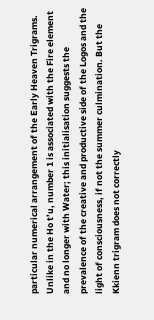particular numerical arrangement of the Early Heaven Trigrams. Unlike in the Ho t’u, number 1 is associated with the Fire element and no longer with Water; this initialisation suggests the prevalence of the creative and productive side of the Logos and the light of consciousness, if not the summer culmination. But the Kkienn trigram does not correctly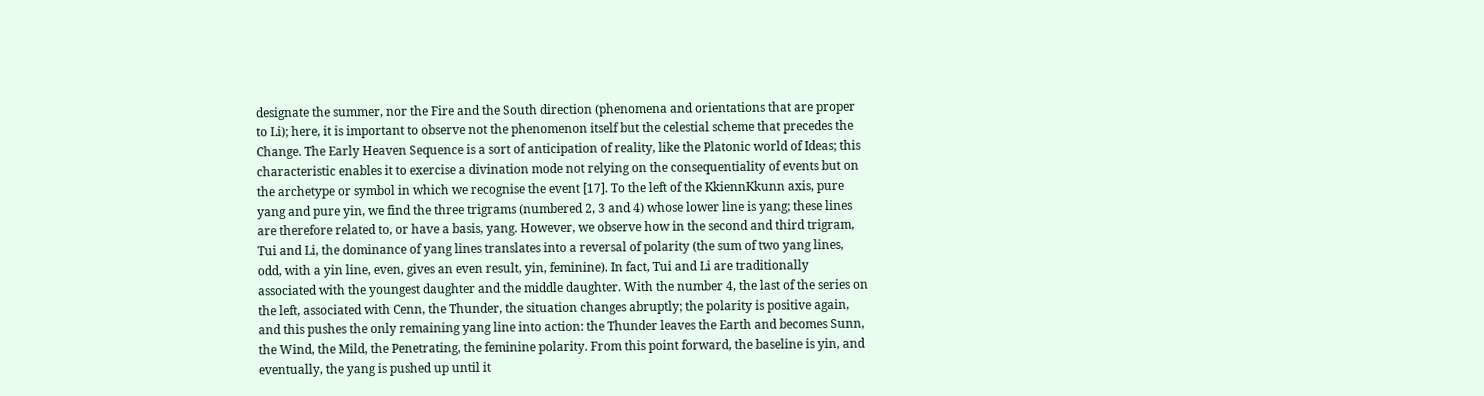designate the summer, nor the Fire and the South direction (phenomena and orientations that are proper to Li); here, it is important to observe not the phenomenon itself but the celestial scheme that precedes the Change. The Early Heaven Sequence is a sort of anticipation of reality, like the Platonic world of Ideas; this characteristic enables it to exercise a divination mode not relying on the consequentiality of events but on the archetype or symbol in which we recognise the event [17]. To the left of the KkiennKkunn axis, pure yang and pure yin, we find the three trigrams (numbered 2, 3 and 4) whose lower line is yang; these lines are therefore related to, or have a basis, yang. However, we observe how in the second and third trigram, Tui and Li, the dominance of yang lines translates into a reversal of polarity (the sum of two yang lines, odd, with a yin line, even, gives an even result, yin, feminine). In fact, Tui and Li are traditionally associated with the youngest daughter and the middle daughter. With the number 4, the last of the series on the left, associated with Cenn, the Thunder, the situation changes abruptly; the polarity is positive again, and this pushes the only remaining yang line into action: the Thunder leaves the Earth and becomes Sunn, the Wind, the Mild, the Penetrating, the feminine polarity. From this point forward, the baseline is yin, and eventually, the yang is pushed up until it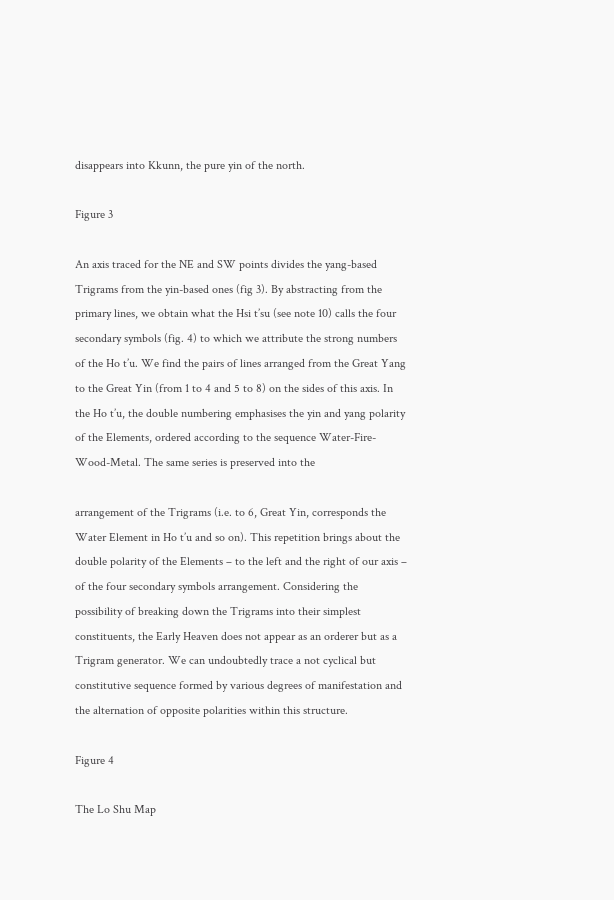disappears into Kkunn, the pure yin of the north.

Figure 3

An axis traced for the NE and SW points divides the yang-based Trigrams from the yin-based ones (fig 3). By abstracting from the primary lines, we obtain what the Hsi t’su (see note 10) calls the four secondary symbols (fig. 4) to which we attribute the strong numbers of the Ho t’u. We find the pairs of lines arranged from the Great Yang to the Great Yin (from 1 to 4 and 5 to 8) on the sides of this axis. In the Ho t’u, the double numbering emphasises the yin and yang polarity of the Elements, ordered according to the sequence Water-Fire-Wood-Metal. The same series is preserved into the

arrangement of the Trigrams (i.e. to 6, Great Yin, corresponds the Water Element in Ho t’u and so on). This repetition brings about the double polarity of the Elements – to the left and the right of our axis – of the four secondary symbols arrangement. Considering the possibility of breaking down the Trigrams into their simplest constituents, the Early Heaven does not appear as an orderer but as a Trigram generator. We can undoubtedly trace a not cyclical but constitutive sequence formed by various degrees of manifestation and the alternation of opposite polarities within this structure.

Figure 4

The Lo Shu Map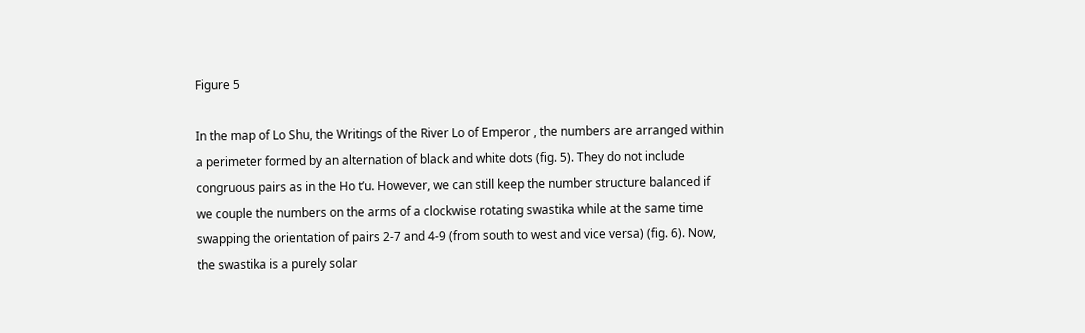Figure 5

In the map of Lo Shu, the Writings of the River Lo of Emperor , the numbers are arranged within a perimeter formed by an alternation of black and white dots (fig. 5). They do not include congruous pairs as in the Ho t’u. However, we can still keep the number structure balanced if we couple the numbers on the arms of a clockwise rotating swastika while at the same time swapping the orientation of pairs 2-7 and 4-9 (from south to west and vice versa) (fig. 6). Now, the swastika is a purely solar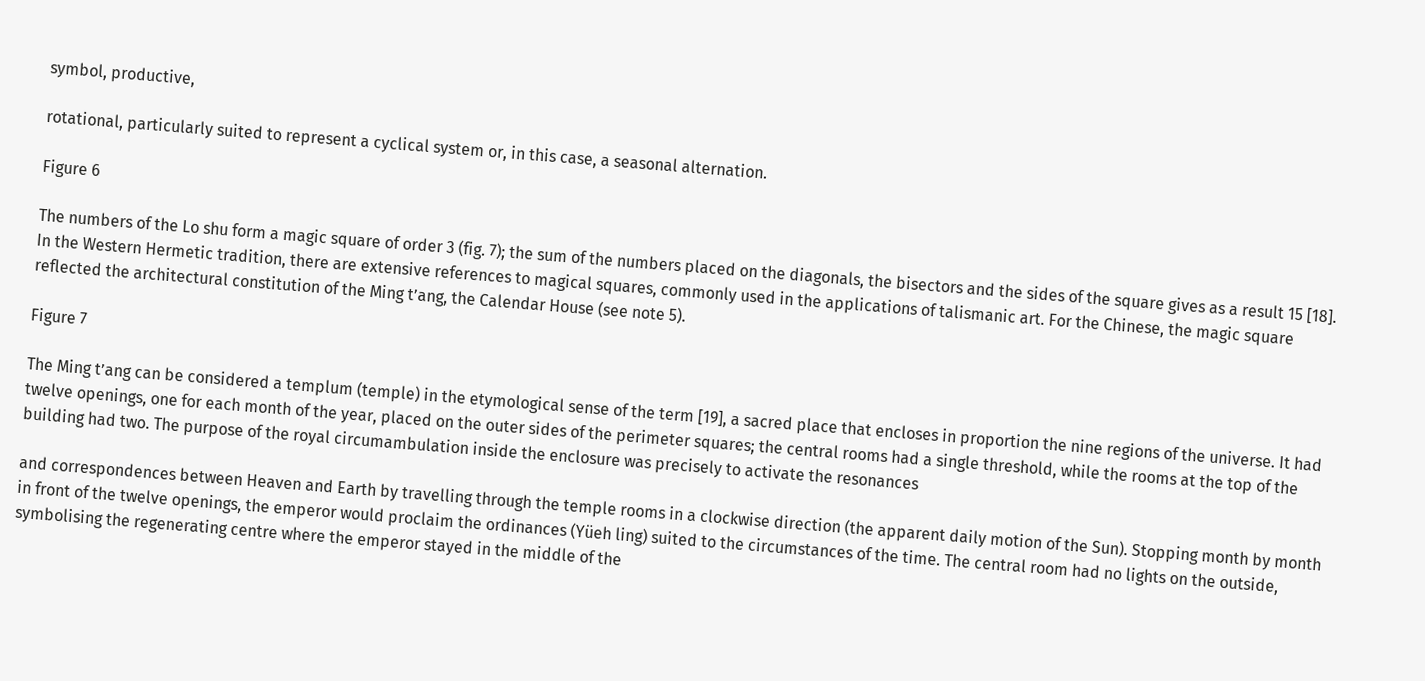symbol, productive,

rotational, particularly suited to represent a cyclical system or, in this case, a seasonal alternation.

Figure 6

The numbers of the Lo shu form a magic square of order 3 (fig. 7); the sum of the numbers placed on the diagonals, the bisectors and the sides of the square gives as a result 15 [18]. In the Western Hermetic tradition, there are extensive references to magical squares, commonly used in the applications of talismanic art. For the Chinese, the magic square reflected the architectural constitution of the Ming t’ang, the Calendar House (see note 5).

Figure 7

The Ming t’ang can be considered a templum (temple) in the etymological sense of the term [19], a sacred place that encloses in proportion the nine regions of the universe. It had twelve openings, one for each month of the year, placed on the outer sides of the perimeter squares; the central rooms had a single threshold, while the rooms at the top of the building had two. The purpose of the royal circumambulation inside the enclosure was precisely to activate the resonances

and correspondences between Heaven and Earth by travelling through the temple rooms in a clockwise direction (the apparent daily motion of the Sun). Stopping month by month in front of the twelve openings, the emperor would proclaim the ordinances (Yüeh ling) suited to the circumstances of the time. The central room had no lights on the outside, symbolising the regenerating centre where the emperor stayed in the middle of the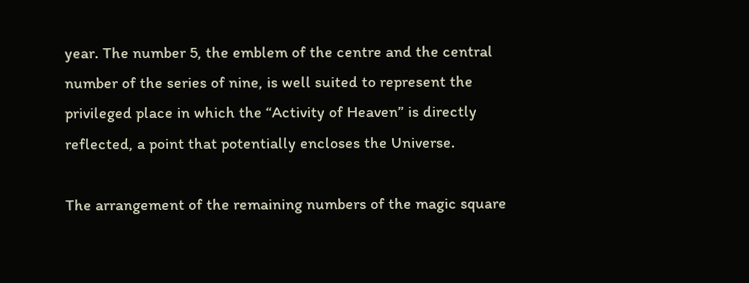year. The number 5, the emblem of the centre and the central number of the series of nine, is well suited to represent the privileged place in which the “Activity of Heaven” is directly reflected, a point that potentially encloses the Universe.

The arrangement of the remaining numbers of the magic square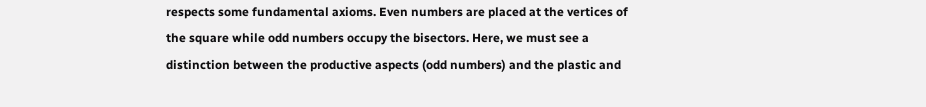respects some fundamental axioms. Even numbers are placed at the vertices of the square while odd numbers occupy the bisectors. Here, we must see a distinction between the productive aspects (odd numbers) and the plastic and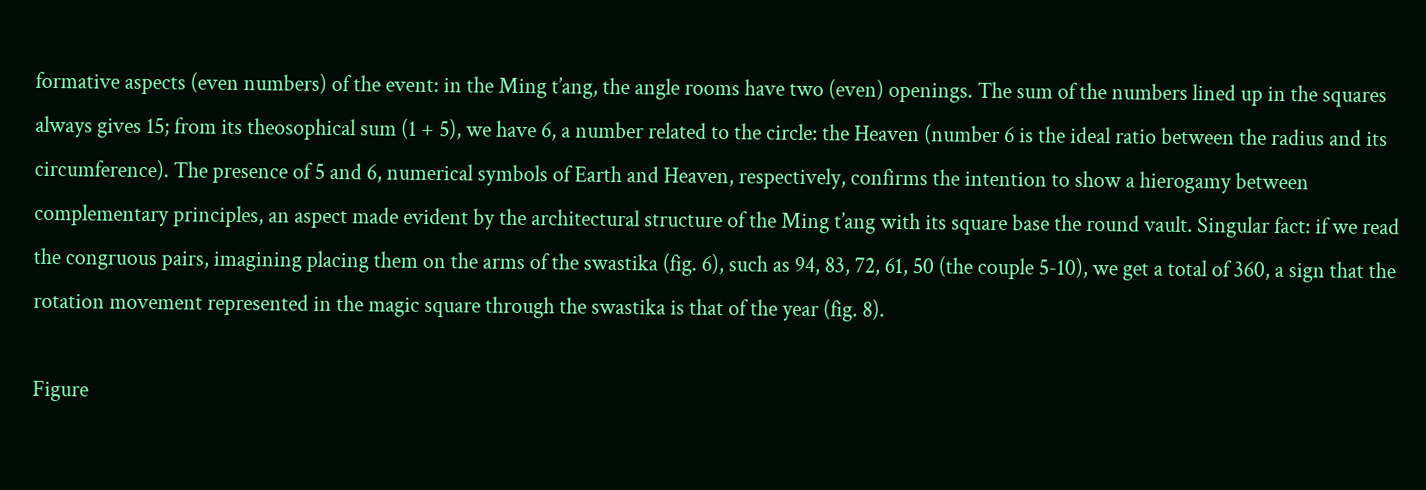formative aspects (even numbers) of the event: in the Ming t’ang, the angle rooms have two (even) openings. The sum of the numbers lined up in the squares always gives 15; from its theosophical sum (1 + 5), we have 6, a number related to the circle: the Heaven (number 6 is the ideal ratio between the radius and its circumference). The presence of 5 and 6, numerical symbols of Earth and Heaven, respectively, confirms the intention to show a hierogamy between complementary principles, an aspect made evident by the architectural structure of the Ming t’ang with its square base the round vault. Singular fact: if we read the congruous pairs, imagining placing them on the arms of the swastika (fig. 6), such as 94, 83, 72, 61, 50 (the couple 5-10), we get a total of 360, a sign that the rotation movement represented in the magic square through the swastika is that of the year (fig. 8).

Figure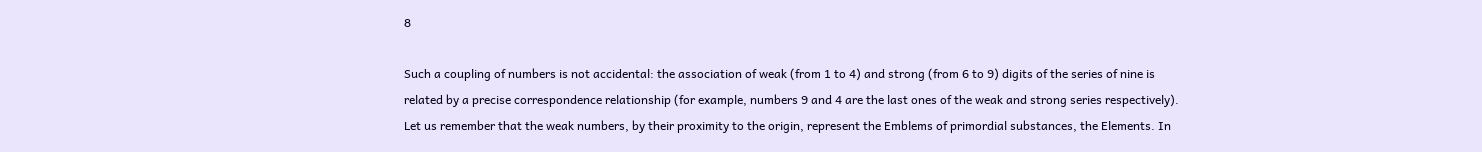8

Such a coupling of numbers is not accidental: the association of weak (from 1 to 4) and strong (from 6 to 9) digits of the series of nine is related by a precise correspondence relationship (for example, numbers 9 and 4 are the last ones of the weak and strong series respectively). Let us remember that the weak numbers, by their proximity to the origin, represent the Emblems of primordial substances, the Elements. In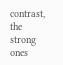contrast, the strong ones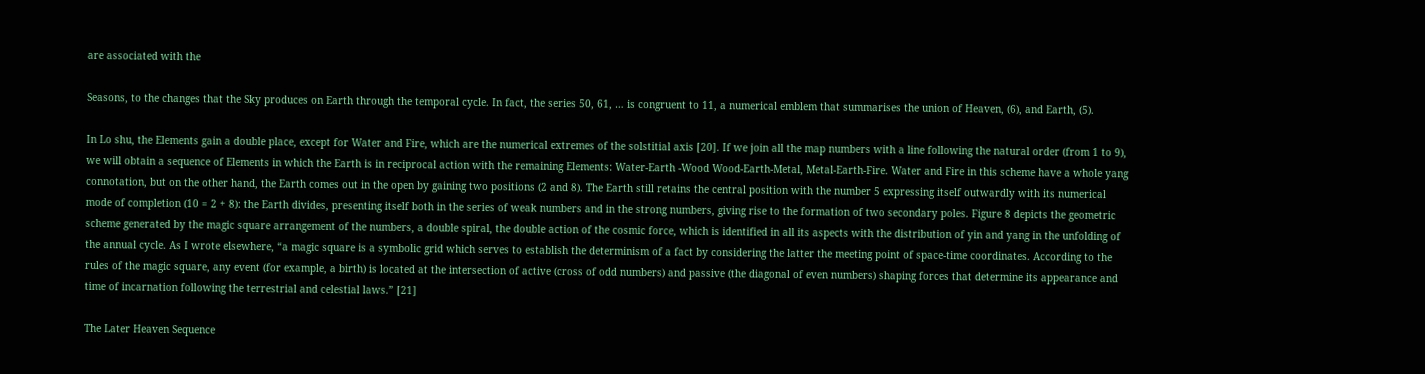are associated with the

Seasons, to the changes that the Sky produces on Earth through the temporal cycle. In fact, the series 50, 61, … is congruent to 11, a numerical emblem that summarises the union of Heaven, (6), and Earth, (5).

In Lo shu, the Elements gain a double place, except for Water and Fire, which are the numerical extremes of the solstitial axis [20]. If we join all the map numbers with a line following the natural order (from 1 to 9), we will obtain a sequence of Elements in which the Earth is in reciprocal action with the remaining Elements: Water-Earth -Wood Wood-Earth-Metal, Metal-Earth-Fire. Water and Fire in this scheme have a whole yang connotation, but on the other hand, the Earth comes out in the open by gaining two positions (2 and 8). The Earth still retains the central position with the number 5 expressing itself outwardly with its numerical mode of completion (10 = 2 + 8): the Earth divides, presenting itself both in the series of weak numbers and in the strong numbers, giving rise to the formation of two secondary poles. Figure 8 depicts the geometric scheme generated by the magic square arrangement of the numbers, a double spiral, the double action of the cosmic force, which is identified in all its aspects with the distribution of yin and yang in the unfolding of the annual cycle. As I wrote elsewhere, “a magic square is a symbolic grid which serves to establish the determinism of a fact by considering the latter the meeting point of space-time coordinates. According to the rules of the magic square, any event (for example, a birth) is located at the intersection of active (cross of odd numbers) and passive (the diagonal of even numbers) shaping forces that determine its appearance and time of incarnation following the terrestrial and celestial laws.” [21]

The Later Heaven Sequence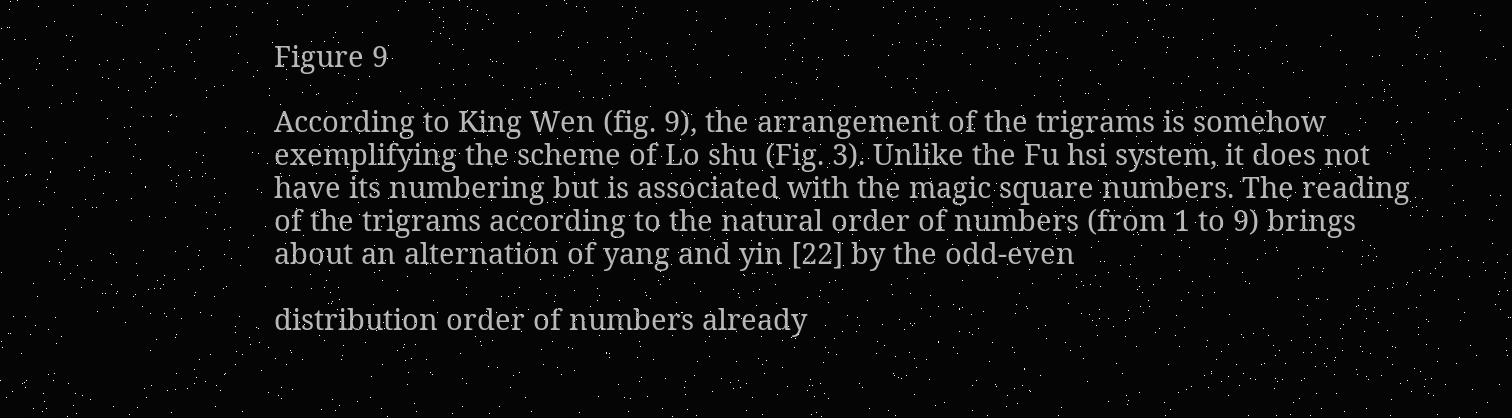Figure 9

According to King Wen (fig. 9), the arrangement of the trigrams is somehow exemplifying the scheme of Lo shu (Fig. 3). Unlike the Fu hsi system, it does not have its numbering but is associated with the magic square numbers. The reading of the trigrams according to the natural order of numbers (from 1 to 9) brings about an alternation of yang and yin [22] by the odd-even

distribution order of numbers already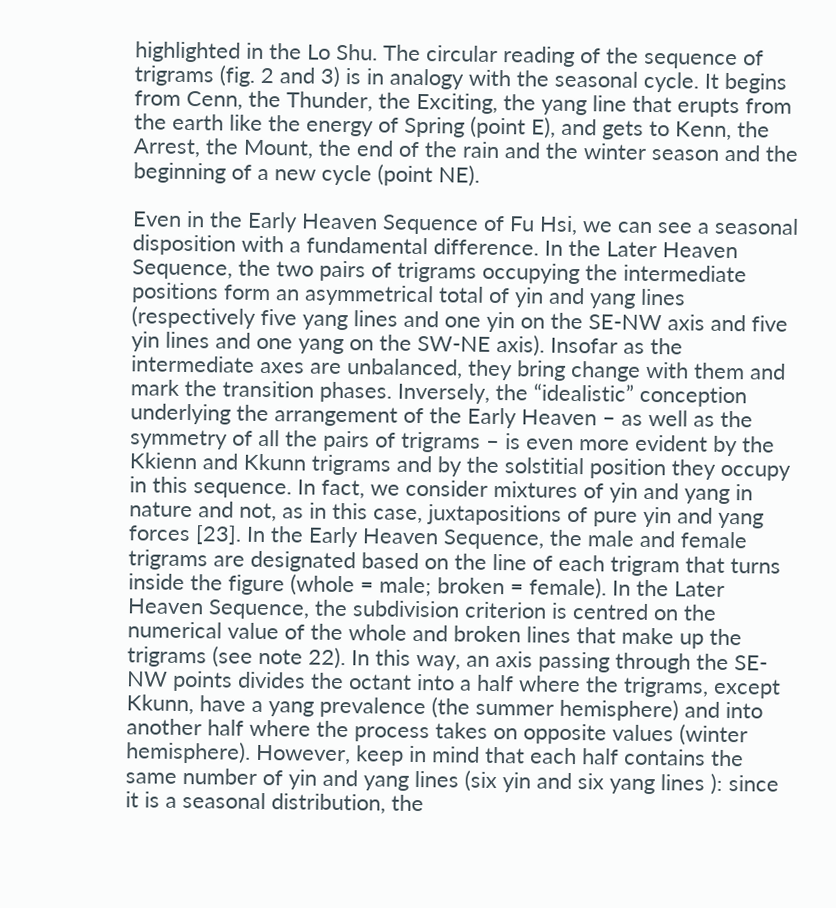highlighted in the Lo Shu. The circular reading of the sequence of trigrams (fig. 2 and 3) is in analogy with the seasonal cycle. It begins from Cenn, the Thunder, the Exciting, the yang line that erupts from the earth like the energy of Spring (point E), and gets to Kenn, the Arrest, the Mount, the end of the rain and the winter season and the beginning of a new cycle (point NE).

Even in the Early Heaven Sequence of Fu Hsi, we can see a seasonal disposition with a fundamental difference. In the Later Heaven Sequence, the two pairs of trigrams occupying the intermediate positions form an asymmetrical total of yin and yang lines (respectively five yang lines and one yin on the SE-NW axis and five yin lines and one yang on the SW-NE axis). Insofar as the intermediate axes are unbalanced, they bring change with them and mark the transition phases. Inversely, the “idealistic” conception underlying the arrangement of the Early Heaven – as well as the symmetry of all the pairs of trigrams – is even more evident by the Kkienn and Kkunn trigrams and by the solstitial position they occupy in this sequence. In fact, we consider mixtures of yin and yang in nature and not, as in this case, juxtapositions of pure yin and yang forces [23]. In the Early Heaven Sequence, the male and female trigrams are designated based on the line of each trigram that turns inside the figure (whole = male; broken = female). In the Later Heaven Sequence, the subdivision criterion is centred on the numerical value of the whole and broken lines that make up the trigrams (see note 22). In this way, an axis passing through the SE-NW points divides the octant into a half where the trigrams, except Kkunn, have a yang prevalence (the summer hemisphere) and into another half where the process takes on opposite values (winter hemisphere). However, keep in mind that each half contains the same number of yin and yang lines (six yin and six yang lines ): since it is a seasonal distribution, the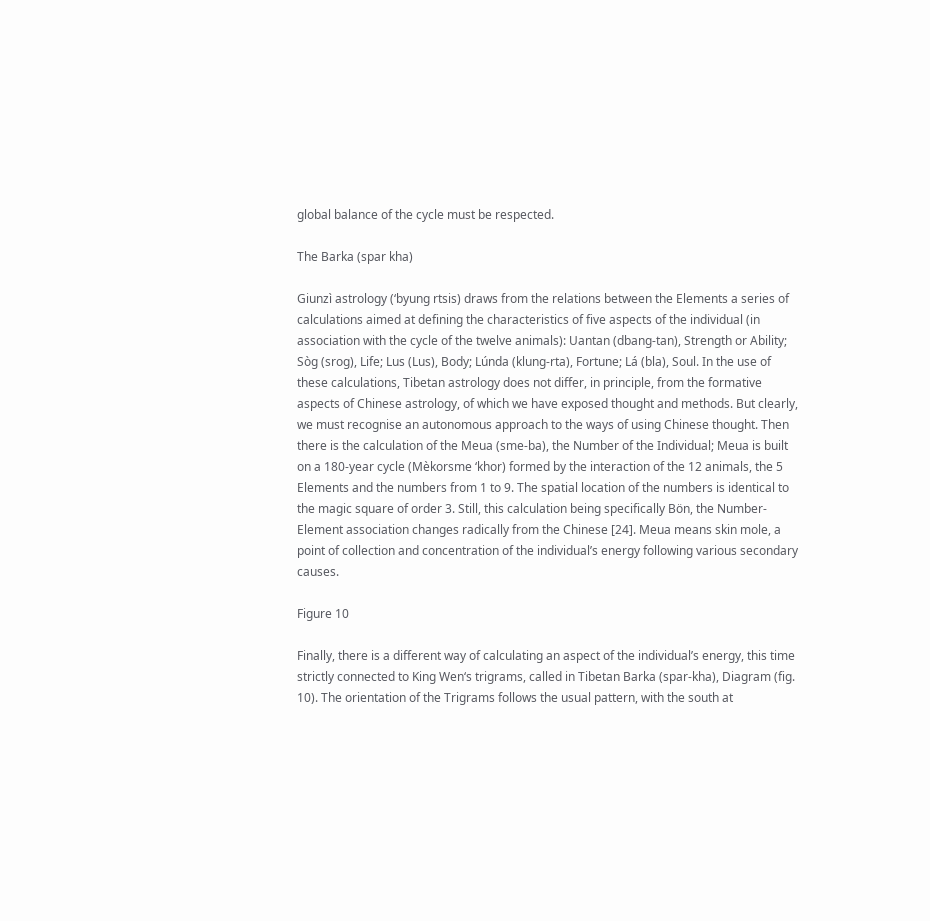global balance of the cycle must be respected.

The Barka (spar kha)

Giunzì astrology (‘byung rtsis) draws from the relations between the Elements a series of calculations aimed at defining the characteristics of five aspects of the individual (in association with the cycle of the twelve animals): Uantan (dbang-tan), Strength or Ability; Sòg (srog), Life; Lus (Lus), Body; Lúnda (klung-rta), Fortune; Lá (bla), Soul. In the use of these calculations, Tibetan astrology does not differ, in principle, from the formative aspects of Chinese astrology, of which we have exposed thought and methods. But clearly, we must recognise an autonomous approach to the ways of using Chinese thought. Then there is the calculation of the Meua (sme-ba), the Number of the Individual; Meua is built on a 180-year cycle (Mèkorsme ‘khor) formed by the interaction of the 12 animals, the 5 Elements and the numbers from 1 to 9. The spatial location of the numbers is identical to the magic square of order 3. Still, this calculation being specifically Bön, the Number-Element association changes radically from the Chinese [24]. Meua means skin mole, a point of collection and concentration of the individual’s energy following various secondary causes.

Figure 10

Finally, there is a different way of calculating an aspect of the individual’s energy, this time strictly connected to King Wen‘s trigrams, called in Tibetan Barka (spar-kha), Diagram (fig. 10). The orientation of the Trigrams follows the usual pattern, with the south at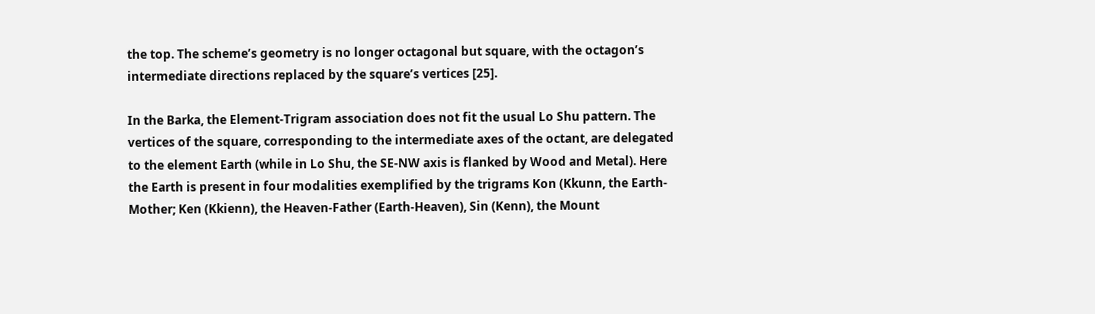the top. The scheme’s geometry is no longer octagonal but square, with the octagon’s intermediate directions replaced by the square’s vertices [25].

In the Barka, the Element-Trigram association does not fit the usual Lo Shu pattern. The vertices of the square, corresponding to the intermediate axes of the octant, are delegated to the element Earth (while in Lo Shu, the SE-NW axis is flanked by Wood and Metal). Here the Earth is present in four modalities exemplified by the trigrams Kon (Kkunn, the Earth-Mother; Ken (Kkienn), the Heaven-Father (Earth-Heaven), Sin (Kenn), the Mount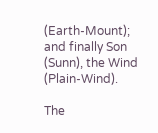(Earth-Mount); and finally Son (Sunn), the Wind (Plain-Wind).

The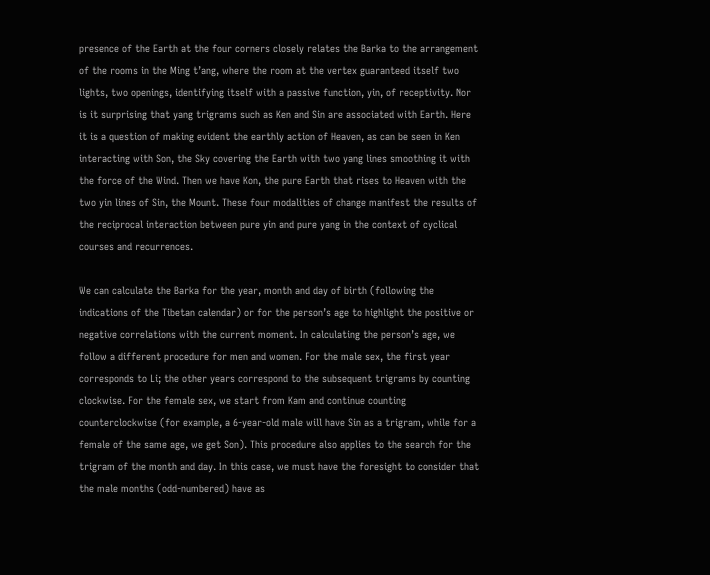presence of the Earth at the four corners closely relates the Barka to the arrangement of the rooms in the Ming t’ang, where the room at the vertex guaranteed itself two lights, two openings, identifying itself with a passive function, yin, of receptivity. Nor is it surprising that yang trigrams such as Ken and Sin are associated with Earth. Here it is a question of making evident the earthly action of Heaven, as can be seen in Ken interacting with Son, the Sky covering the Earth with two yang lines smoothing it with the force of the Wind. Then we have Kon, the pure Earth that rises to Heaven with the two yin lines of Sin, the Mount. These four modalities of change manifest the results of the reciprocal interaction between pure yin and pure yang in the context of cyclical courses and recurrences.

We can calculate the Barka for the year, month and day of birth (following the indications of the Tibetan calendar) or for the person’s age to highlight the positive or negative correlations with the current moment. In calculating the person’s age, we follow a different procedure for men and women. For the male sex, the first year corresponds to Li; the other years correspond to the subsequent trigrams by counting clockwise. For the female sex, we start from Kam and continue counting counterclockwise (for example, a 6-year-old male will have Sin as a trigram, while for a female of the same age, we get Son). This procedure also applies to the search for the trigram of the month and day. In this case, we must have the foresight to consider that the male months (odd-numbered) have as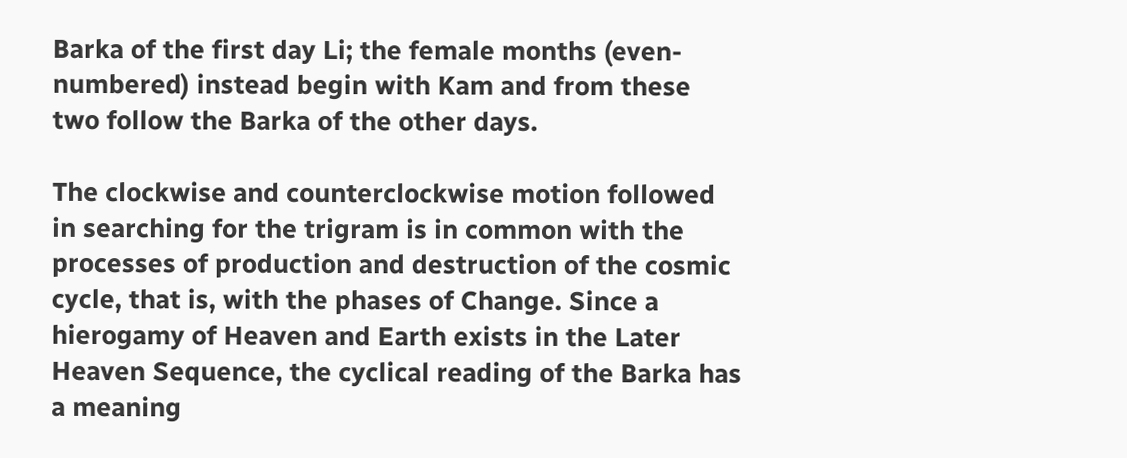Barka of the first day Li; the female months (even-numbered) instead begin with Kam and from these two follow the Barka of the other days.

The clockwise and counterclockwise motion followed in searching for the trigram is in common with the processes of production and destruction of the cosmic cycle, that is, with the phases of Change. Since a hierogamy of Heaven and Earth exists in the Later Heaven Sequence, the cyclical reading of the Barka has a meaning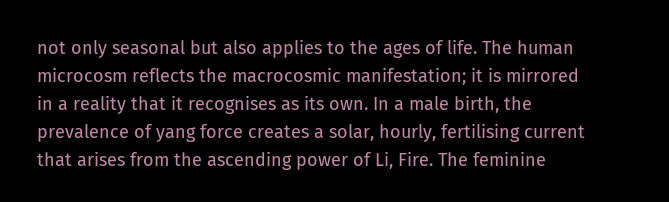not only seasonal but also applies to the ages of life. The human microcosm reflects the macrocosmic manifestation; it is mirrored in a reality that it recognises as its own. In a male birth, the prevalence of yang force creates a solar, hourly, fertilising current that arises from the ascending power of Li, Fire. The feminine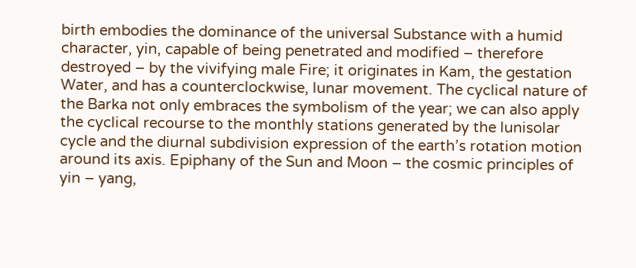birth embodies the dominance of the universal Substance with a humid character, yin, capable of being penetrated and modified – therefore destroyed – by the vivifying male Fire; it originates in Kam, the gestation Water, and has a counterclockwise, lunar movement. The cyclical nature of the Barka not only embraces the symbolism of the year; we can also apply the cyclical recourse to the monthly stations generated by the lunisolar cycle and the diurnal subdivision expression of the earth’s rotation motion around its axis. Epiphany of the Sun and Moon – the cosmic principles of yin – yang,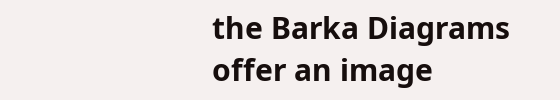the Barka Diagrams offer an image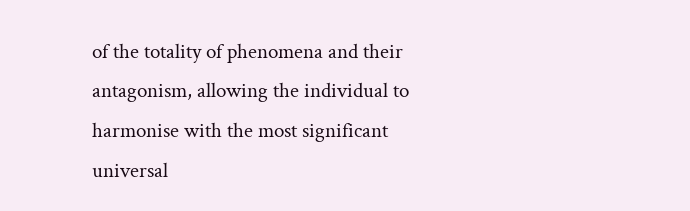of the totality of phenomena and their antagonism, allowing the individual to harmonise with the most significant universal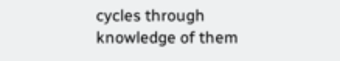cycles through knowledge of them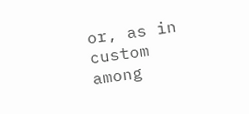or, as in custom among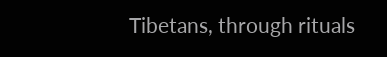Tibetans, through rituals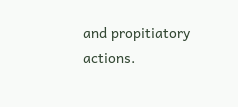and propitiatory actions.